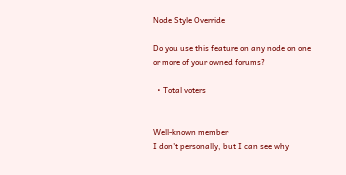Node Style Override

Do you use this feature on any node on one or more of your owned forums?

  • Total voters


Well-known member
I don't personally, but I can see why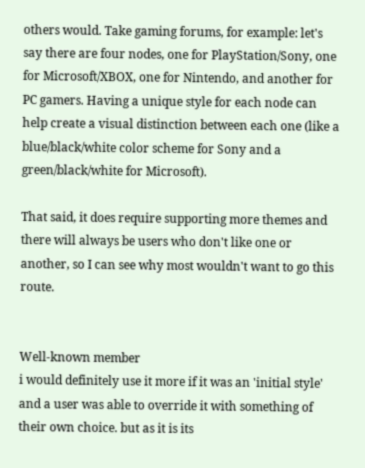others would. Take gaming forums, for example: let's say there are four nodes, one for PlayStation/Sony, one for Microsoft/XBOX, one for Nintendo, and another for PC gamers. Having a unique style for each node can help create a visual distinction between each one (like a blue/black/white color scheme for Sony and a green/black/white for Microsoft).

That said, it does require supporting more themes and there will always be users who don't like one or another, so I can see why most wouldn't want to go this route.


Well-known member
i would definitely use it more if it was an 'initial style' and a user was able to override it with something of their own choice. but as it is its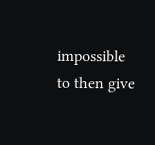impossible to then give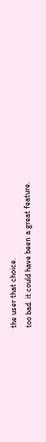the user that choice.
too bad. it could have been a great feature.